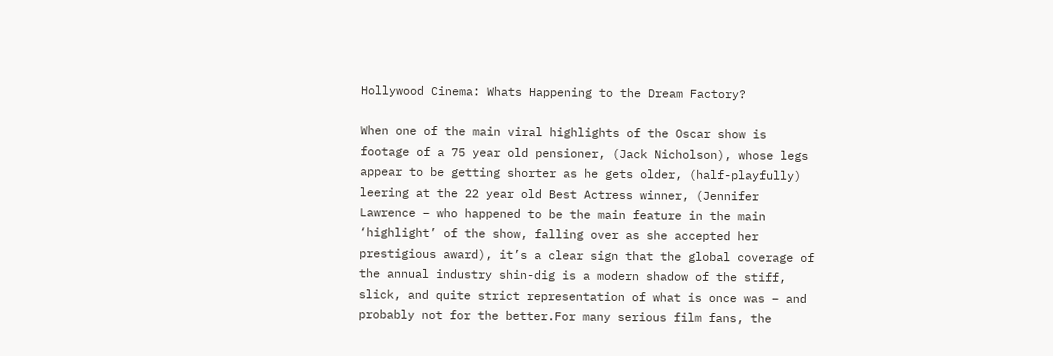Hollywood Cinema: Whats Happening to the Dream Factory?

When one of the main viral highlights of the Oscar show is footage of a 75 year old pensioner, (Jack Nicholson), whose legs appear to be getting shorter as he gets older, (half-playfully) leering at the 22 year old Best Actress winner, (Jennifer Lawrence – who happened to be the main feature in the main ‘highlight’ of the show, falling over as she accepted her prestigious award), it’s a clear sign that the global coverage of the annual industry shin-dig is a modern shadow of the stiff, slick, and quite strict representation of what is once was – and probably not for the better.For many serious film fans, the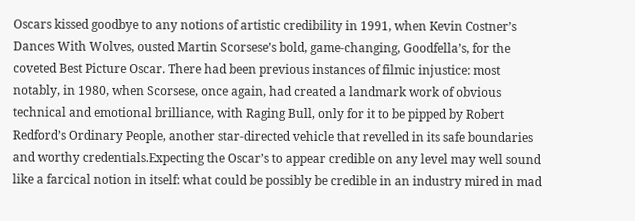Oscars kissed goodbye to any notions of artistic credibility in 1991, when Kevin Costner’s Dances With Wolves, ousted Martin Scorsese’s bold, game-changing, Goodfella’s, for the coveted Best Picture Oscar. There had been previous instances of filmic injustice: most notably, in 1980, when Scorsese, once again, had created a landmark work of obvious technical and emotional brilliance, with Raging Bull, only for it to be pipped by Robert Redford’s Ordinary People, another star-directed vehicle that revelled in its safe boundaries and worthy credentials.Expecting the Oscar’s to appear credible on any level may well sound like a farcical notion in itself: what could be possibly be credible in an industry mired in mad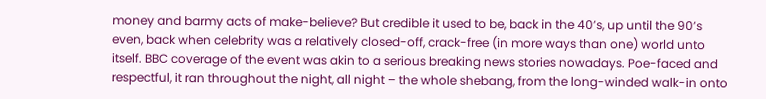money and barmy acts of make-believe? But credible it used to be, back in the 40’s, up until the 90’s even, back when celebrity was a relatively closed-off, crack-free (in more ways than one) world unto itself. BBC coverage of the event was akin to a serious breaking news stories nowadays. Poe-faced and respectful, it ran throughout the night, all night – the whole shebang, from the long-winded walk-in onto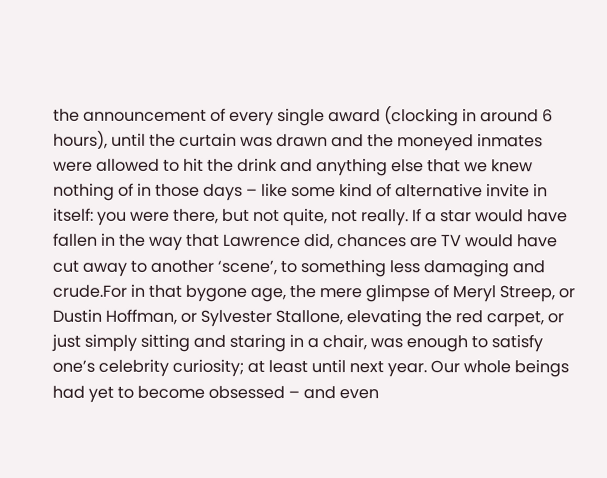the announcement of every single award (clocking in around 6 hours), until the curtain was drawn and the moneyed inmates were allowed to hit the drink and anything else that we knew nothing of in those days – like some kind of alternative invite in itself: you were there, but not quite, not really. If a star would have fallen in the way that Lawrence did, chances are TV would have cut away to another ‘scene’, to something less damaging and crude.For in that bygone age, the mere glimpse of Meryl Streep, or Dustin Hoffman, or Sylvester Stallone, elevating the red carpet, or just simply sitting and staring in a chair, was enough to satisfy one’s celebrity curiosity; at least until next year. Our whole beings had yet to become obsessed – and even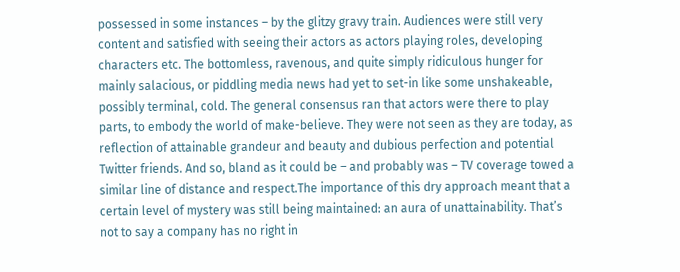possessed in some instances – by the glitzy gravy train. Audiences were still very content and satisfied with seeing their actors as actors playing roles, developing characters etc. The bottomless, ravenous, and quite simply ridiculous hunger for mainly salacious, or piddling media news had yet to set-in like some unshakeable, possibly terminal, cold. The general consensus ran that actors were there to play parts, to embody the world of make-believe. They were not seen as they are today, as reflection of attainable grandeur and beauty and dubious perfection and potential Twitter friends. And so, bland as it could be – and probably was – TV coverage towed a similar line of distance and respect.The importance of this dry approach meant that a certain level of mystery was still being maintained: an aura of unattainability. That’s not to say a company has no right in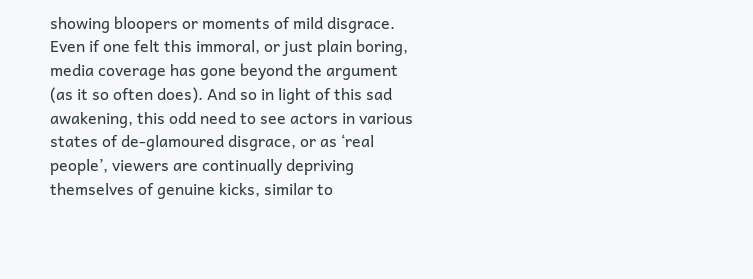showing bloopers or moments of mild disgrace. Even if one felt this immoral, or just plain boring, media coverage has gone beyond the argument (as it so often does). And so in light of this sad awakening, this odd need to see actors in various states of de-glamoured disgrace, or as ‘real people’, viewers are continually depriving themselves of genuine kicks, similar to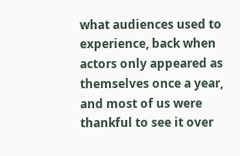what audiences used to experience, back when actors only appeared as themselves once a year, and most of us were thankful to see it over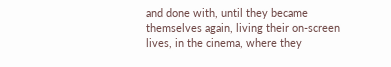and done with, until they became themselves again, living their on-screen lives, in the cinema, where they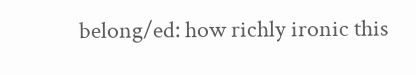belong/ed: how richly ironic this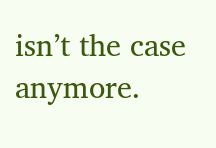isn’t the case anymore.